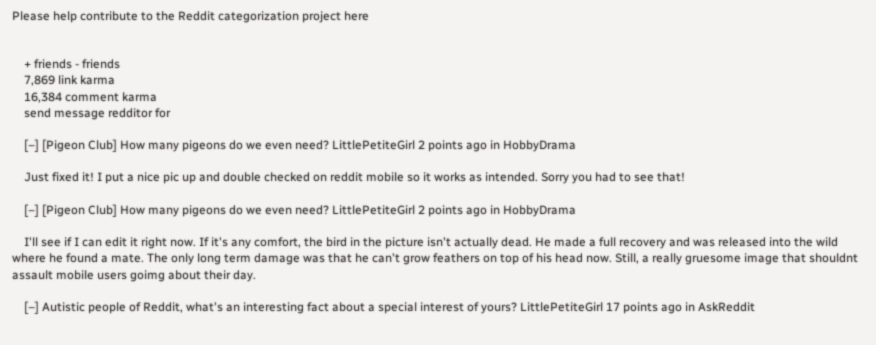Please help contribute to the Reddit categorization project here


    + friends - friends
    7,869 link karma
    16,384 comment karma
    send message redditor for

    [–] [Pigeon Club] How many pigeons do we even need? LittlePetiteGirl 2 points ago in HobbyDrama

    Just fixed it! I put a nice pic up and double checked on reddit mobile so it works as intended. Sorry you had to see that!

    [–] [Pigeon Club] How many pigeons do we even need? LittlePetiteGirl 2 points ago in HobbyDrama

    I'll see if I can edit it right now. If it's any comfort, the bird in the picture isn't actually dead. He made a full recovery and was released into the wild where he found a mate. The only long term damage was that he can't grow feathers on top of his head now. Still, a really gruesome image that shouldnt assault mobile users goimg about their day.

    [–] Autistic people of Reddit, what's an interesting fact about a special interest of yours? LittlePetiteGirl 17 points ago in AskReddit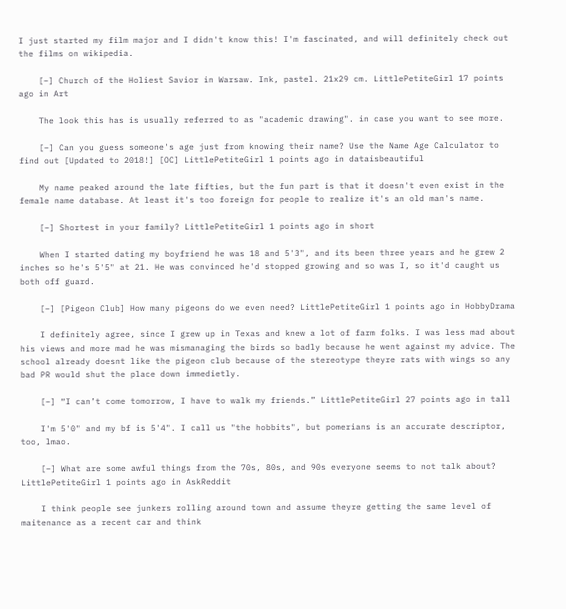I just started my film major and I didn't know this! I'm fascinated, and will definitely check out the films on wikipedia.

    [–] Church of the Holiest Savior in Warsaw. Ink, pastel. 21x29 cm. LittlePetiteGirl 17 points ago in Art

    The look this has is usually referred to as "academic drawing". in case you want to see more.

    [–] Can you guess someone's age just from knowing their name? Use the Name Age Calculator to find out [Updated to 2018!] [OC] LittlePetiteGirl 1 points ago in dataisbeautiful

    My name peaked around the late fifties, but the fun part is that it doesn't even exist in the female name database. At least it's too foreign for people to realize it's an old man's name.

    [–] Shortest in your family? LittlePetiteGirl 1 points ago in short

    When I started dating my boyfriend he was 18 and 5'3", and its been three years and he grew 2 inches so he's 5'5" at 21. He was convinced he'd stopped growing and so was I, so it'd caught us both off guard.

    [–] [Pigeon Club] How many pigeons do we even need? LittlePetiteGirl 1 points ago in HobbyDrama

    I definitely agree, since I grew up in Texas and knew a lot of farm folks. I was less mad about his views and more mad he was mismanaging the birds so badly because he went against my advice. The school already doesnt like the pigeon club because of the stereotype theyre rats with wings so any bad PR would shut the place down immedietly.

    [–] “I can’t come tomorrow, I have to walk my friends.” LittlePetiteGirl 27 points ago in tall

    I'm 5'0" and my bf is 5'4". I call us "the hobbits", but pomerians is an accurate descriptor, too, lmao.

    [–] What are some awful things from the 70s, 80s, and 90s everyone seems to not talk about? LittlePetiteGirl 1 points ago in AskReddit

    I think people see junkers rolling around town and assume theyre getting the same level of maitenance as a recent car and think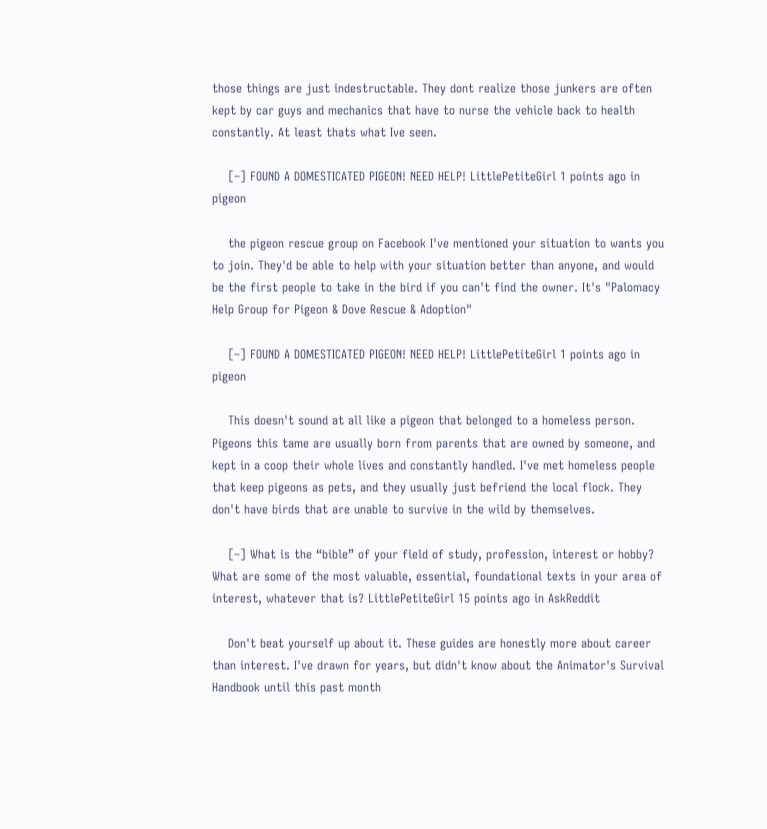those things are just indestructable. They dont realize those junkers are often kept by car guys and mechanics that have to nurse the vehicle back to health constantly. At least thats what Ive seen.

    [–] FOUND A DOMESTICATED PIGEON! NEED HELP! LittlePetiteGirl 1 points ago in pigeon

    the pigeon rescue group on Facebook I've mentioned your situation to wants you to join. They'd be able to help with your situation better than anyone, and would be the first people to take in the bird if you can't find the owner. It's "Palomacy Help Group for Pigeon & Dove Rescue & Adoption"

    [–] FOUND A DOMESTICATED PIGEON! NEED HELP! LittlePetiteGirl 1 points ago in pigeon

    This doesn't sound at all like a pigeon that belonged to a homeless person. Pigeons this tame are usually born from parents that are owned by someone, and kept in a coop their whole lives and constantly handled. I've met homeless people that keep pigeons as pets, and they usually just befriend the local flock. They don't have birds that are unable to survive in the wild by themselves.

    [–] What is the “bible” of your field of study, profession, interest or hobby? What are some of the most valuable, essential, foundational texts in your area of interest, whatever that is? LittlePetiteGirl 15 points ago in AskReddit

    Don't beat yourself up about it. These guides are honestly more about career than interest. I've drawn for years, but didn't know about the Animator's Survival Handbook until this past month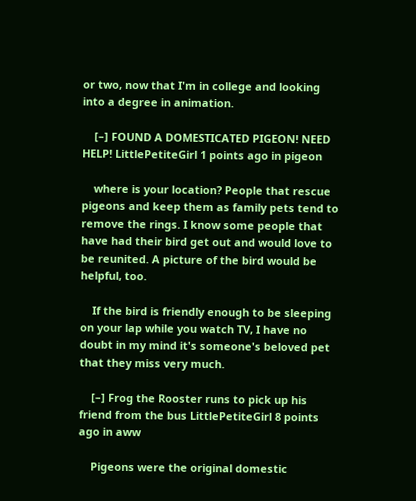or two, now that I'm in college and looking into a degree in animation.

    [–] FOUND A DOMESTICATED PIGEON! NEED HELP! LittlePetiteGirl 1 points ago in pigeon

    where is your location? People that rescue pigeons and keep them as family pets tend to remove the rings. I know some people that have had their bird get out and would love to be reunited. A picture of the bird would be helpful, too.

    If the bird is friendly enough to be sleeping on your lap while you watch TV, I have no doubt in my mind it's someone's beloved pet that they miss very much.

    [–] Frog the Rooster runs to pick up his friend from the bus LittlePetiteGirl 8 points ago in aww

    Pigeons were the original domestic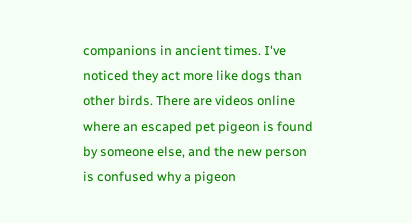companions in ancient times. I've noticed they act more like dogs than other birds. There are videos online where an escaped pet pigeon is found by someone else, and the new person is confused why a pigeon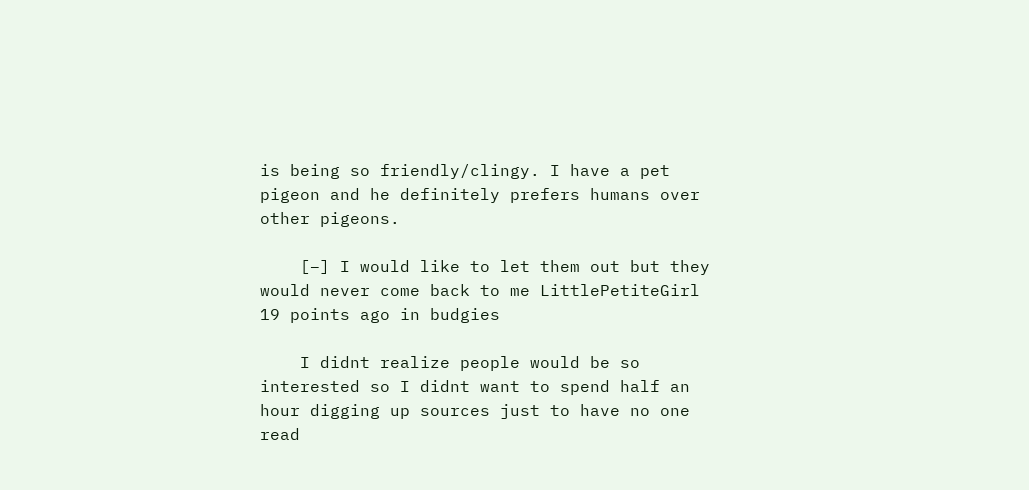is being so friendly/clingy. I have a pet pigeon and he definitely prefers humans over other pigeons.

    [–] I would like to let them out but they would never come back to me LittlePetiteGirl 19 points ago in budgies

    I didnt realize people would be so interested so I didnt want to spend half an hour digging up sources just to have no one read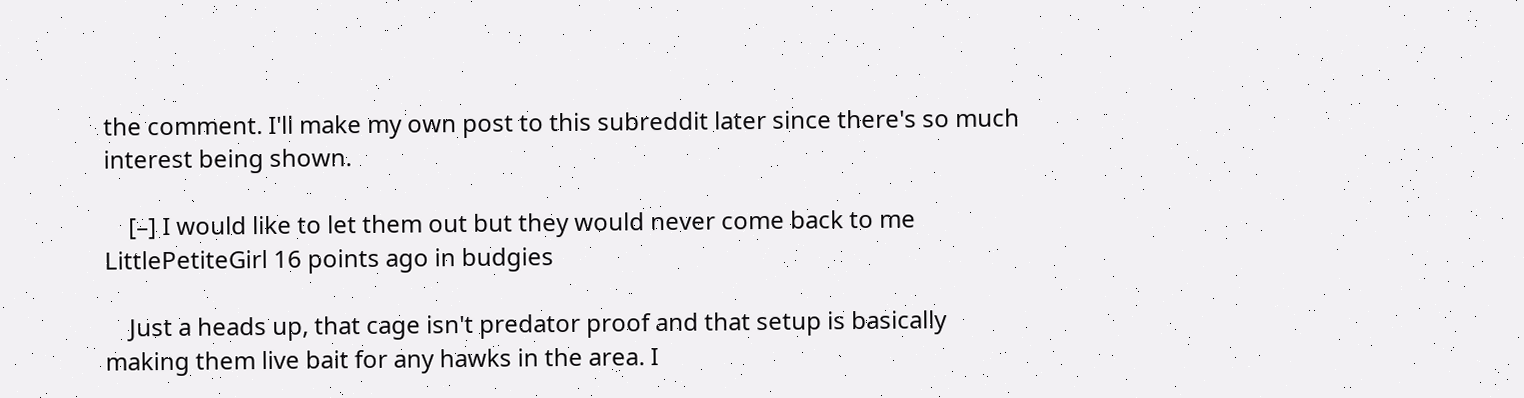the comment. I'll make my own post to this subreddit later since there's so much interest being shown.

    [–] I would like to let them out but they would never come back to me LittlePetiteGirl 16 points ago in budgies

    Just a heads up, that cage isn't predator proof and that setup is basically making them live bait for any hawks in the area. I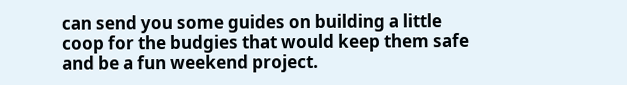can send you some guides on building a little coop for the budgies that would keep them safe and be a fun weekend project.